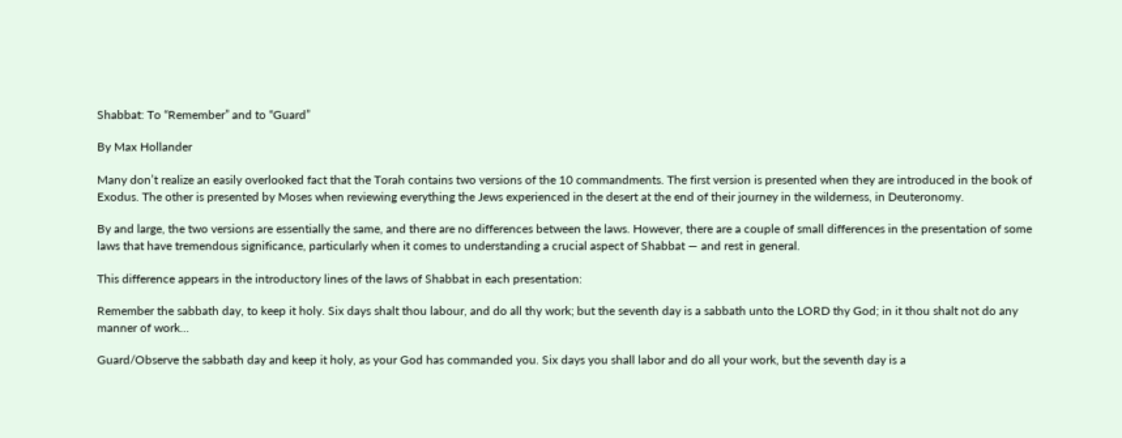Shabbat: To “Remember” and to “Guard”

By Max Hollander

Many don’t realize an easily overlooked fact that the Torah contains two versions of the 10 commandments. The first version is presented when they are introduced in the book of Exodus. The other is presented by Moses when reviewing everything the Jews experienced in the desert at the end of their journey in the wilderness, in Deuteronomy.

By and large, the two versions are essentially the same, and there are no differences between the laws. However, there are a couple of small differences in the presentation of some laws that have tremendous significance, particularly when it comes to understanding a crucial aspect of Shabbat — and rest in general.

This difference appears in the introductory lines of the laws of Shabbat in each presentation:

Remember the sabbath day, to keep it holy. Six days shalt thou labour, and do all thy work; but the seventh day is a sabbath unto the LORD thy God; in it thou shalt not do any manner of work…

Guard/Observe the sabbath day and keep it holy, as your God has commanded you. Six days you shall labor and do all your work, but the seventh day is a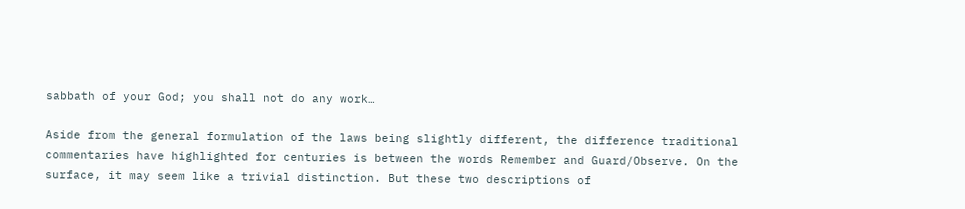sabbath of your God; you shall not do any work…

Aside from the general formulation of the laws being slightly different, the difference traditional commentaries have highlighted for centuries is between the words Remember and Guard/Observe. On the surface, it may seem like a trivial distinction. But these two descriptions of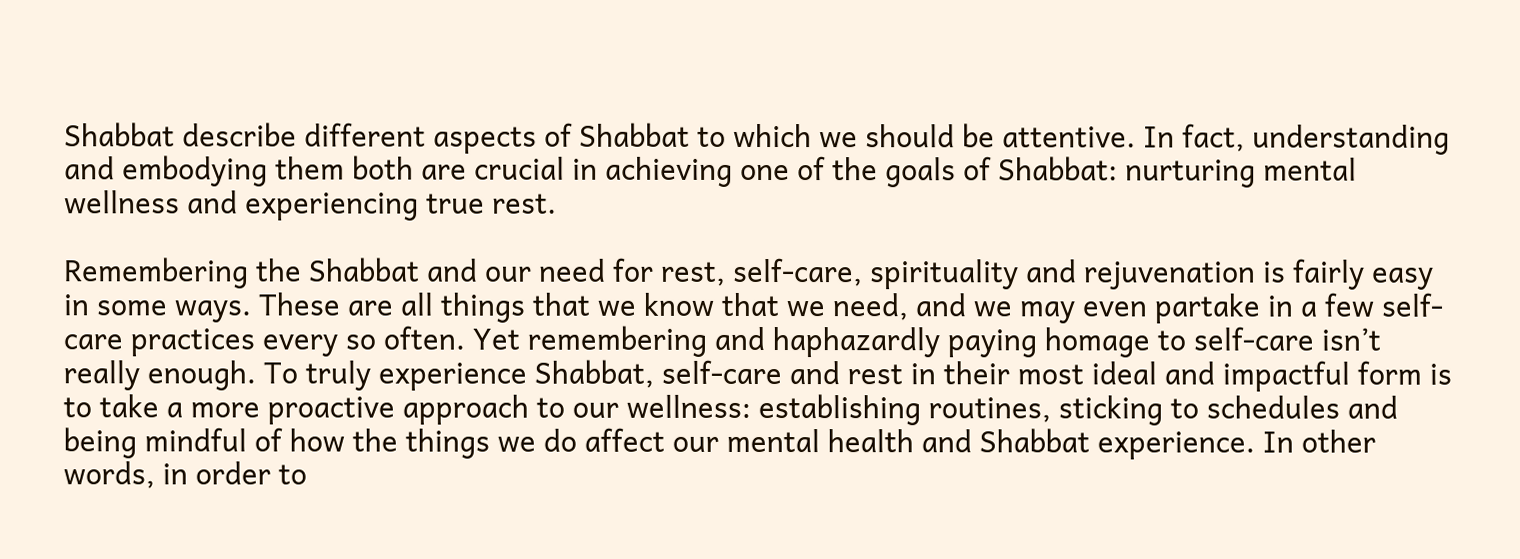Shabbat describe different aspects of Shabbat to which we should be attentive. In fact, understanding and embodying them both are crucial in achieving one of the goals of Shabbat: nurturing mental wellness and experiencing true rest.

Remembering the Shabbat and our need for rest, self-care, spirituality and rejuvenation is fairly easy in some ways. These are all things that we know that we need, and we may even partake in a few self-care practices every so often. Yet remembering and haphazardly paying homage to self-care isn’t really enough. To truly experience Shabbat, self-care and rest in their most ideal and impactful form is to take a more proactive approach to our wellness: establishing routines, sticking to schedules and being mindful of how the things we do affect our mental health and Shabbat experience. In other words, in order to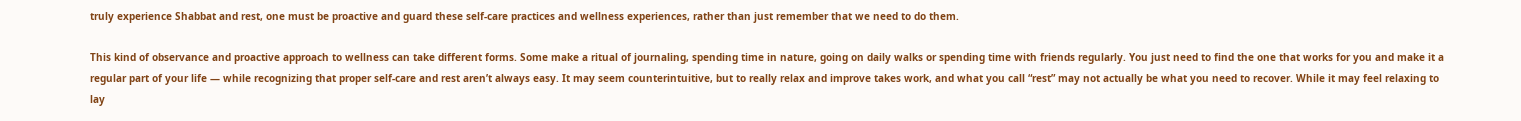truly experience Shabbat and rest, one must be proactive and guard these self-care practices and wellness experiences, rather than just remember that we need to do them.

This kind of observance and proactive approach to wellness can take different forms. Some make a ritual of journaling, spending time in nature, going on daily walks or spending time with friends regularly. You just need to find the one that works for you and make it a regular part of your life — while recognizing that proper self-care and rest aren’t always easy. It may seem counterintuitive, but to really relax and improve takes work, and what you call “rest” may not actually be what you need to recover. While it may feel relaxing to lay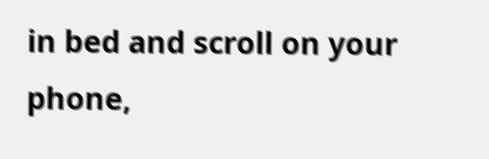in bed and scroll on your phone,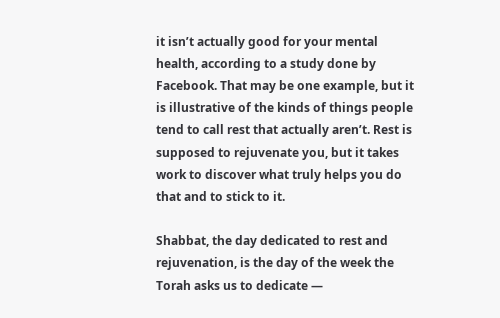it isn’t actually good for your mental health, according to a study done by Facebook. That may be one example, but it is illustrative of the kinds of things people tend to call rest that actually aren’t. Rest is supposed to rejuvenate you, but it takes work to discover what truly helps you do that and to stick to it.

Shabbat, the day dedicated to rest and rejuvenation, is the day of the week the Torah asks us to dedicate —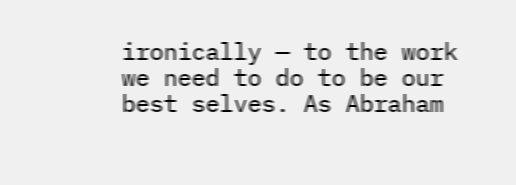ironically — to the work we need to do to be our best selves. As Abraham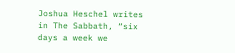Joshua Heschel writes in The Sabbath, “six days a week we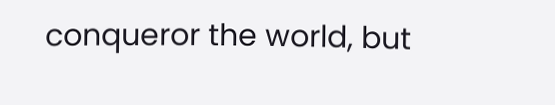conqueror the world, but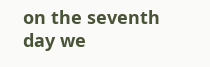on the seventh day we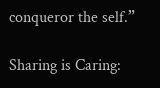conqueror the self.”

Sharing is Caring: